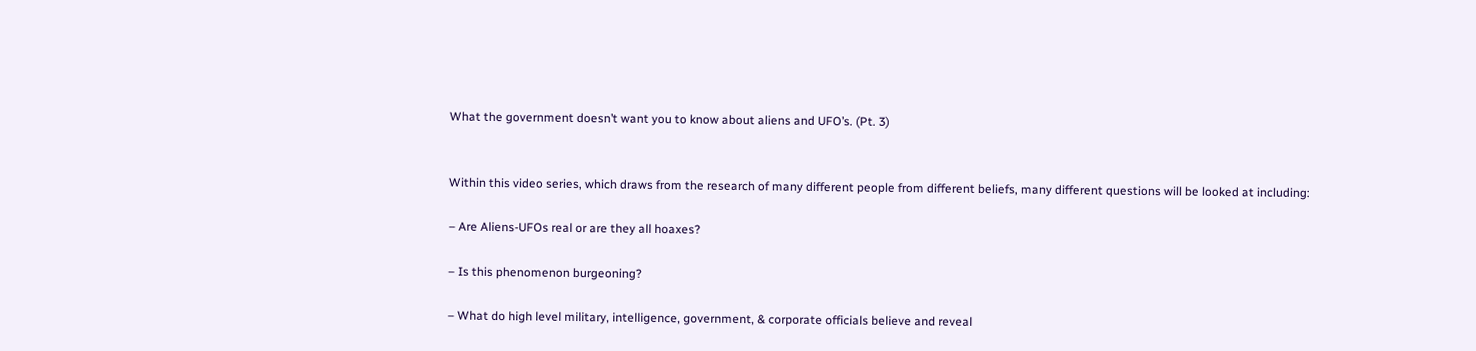What the government doesn’t want you to know about aliens and UFO’s. (Pt. 3)


Within this video series, which draws from the research of many different people from different beliefs, many different questions will be looked at including:

– Are Aliens-UFOs real or are they all hoaxes?

– Is this phenomenon burgeoning?

– What do high level military, intelligence, government, & corporate officials believe and reveal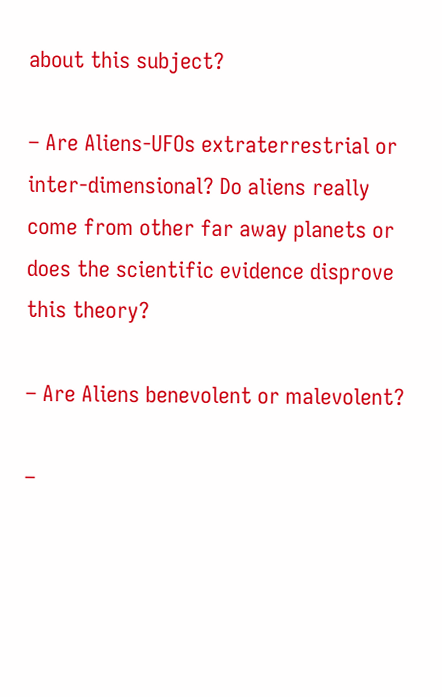about this subject?

– Are Aliens-UFOs extraterrestrial or inter-dimensional? Do aliens really come from other far away planets or does the scientific evidence disprove this theory?

– Are Aliens benevolent or malevolent?

–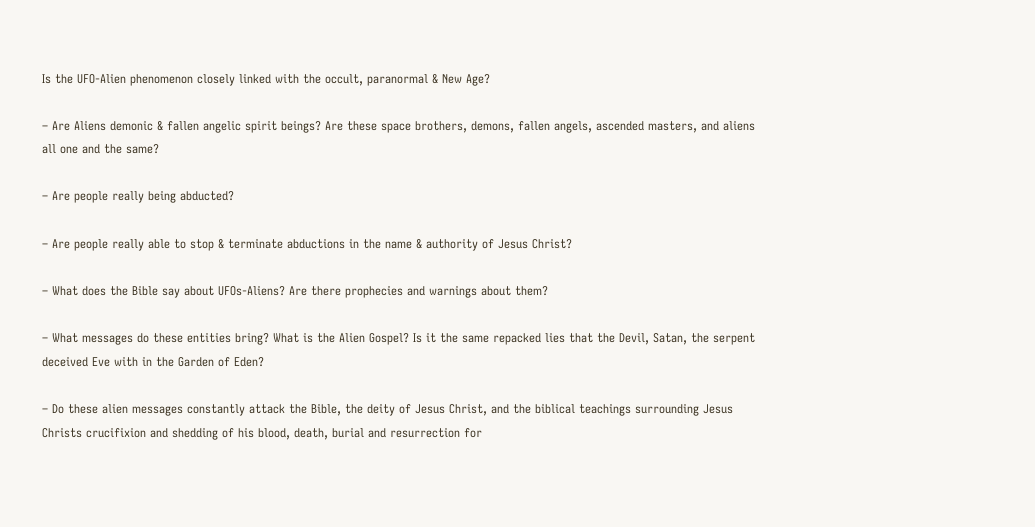Is the UFO-Alien phenomenon closely linked with the occult, paranormal & New Age?

– Are Aliens demonic & fallen angelic spirit beings? Are these space brothers, demons, fallen angels, ascended masters, and aliens all one and the same?

– Are people really being abducted?

– Are people really able to stop & terminate abductions in the name & authority of Jesus Christ?

– What does the Bible say about UFOs-Aliens? Are there prophecies and warnings about them?

– What messages do these entities bring? What is the Alien Gospel? Is it the same repacked lies that the Devil, Satan, the serpent deceived Eve with in the Garden of Eden?

– Do these alien messages constantly attack the Bible, the deity of Jesus Christ, and the biblical teachings surrounding Jesus Christs crucifixion and shedding of his blood, death, burial and resurrection for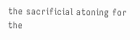the sacrificial atoning for the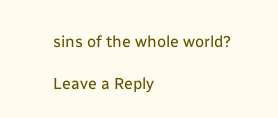sins of the whole world?

Leave a Reply